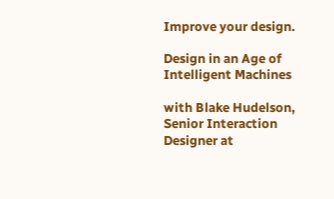Improve your design.

Design in an Age of Intelligent Machines

with Blake Hudelson, Senior Interaction Designer at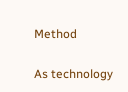Method

As technology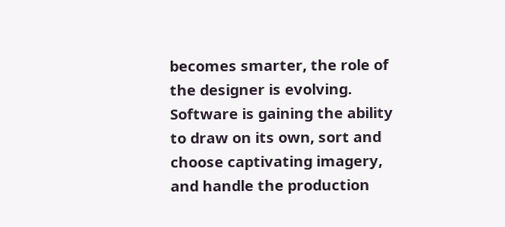becomes smarter, the role of the designer is evolving. Software is gaining the ability to draw on its own, sort and choose captivating imagery, and handle the production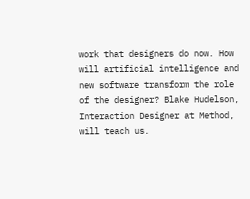work that designers do now. How will artificial intelligence and new software transform the role of the designer? Blake Hudelson, Interaction Designer at Method, will teach us.